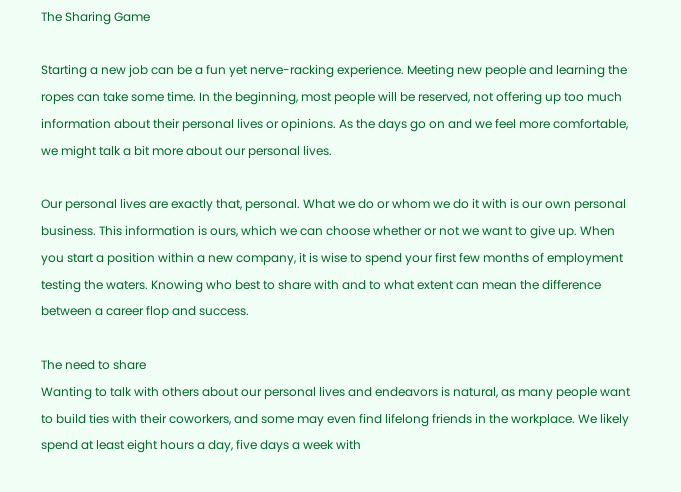The Sharing Game

Starting a new job can be a fun yet nerve-racking experience. Meeting new people and learning the ropes can take some time. In the beginning, most people will be reserved, not offering up too much information about their personal lives or opinions. As the days go on and we feel more comfortable, we might talk a bit more about our personal lives.

Our personal lives are exactly that, personal. What we do or whom we do it with is our own personal business. This information is ours, which we can choose whether or not we want to give up. When you start a position within a new company, it is wise to spend your first few months of employment testing the waters. Knowing who best to share with and to what extent can mean the difference between a career flop and success.

The need to share
Wanting to talk with others about our personal lives and endeavors is natural, as many people want to build ties with their coworkers, and some may even find lifelong friends in the workplace. We likely spend at least eight hours a day, five days a week with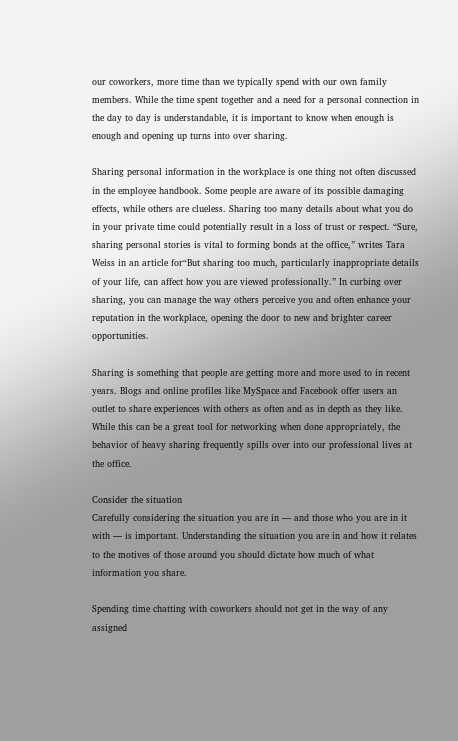our coworkers, more time than we typically spend with our own family members. While the time spent together and a need for a personal connection in the day to day is understandable, it is important to know when enough is enough and opening up turns into over sharing.

Sharing personal information in the workplace is one thing not often discussed in the employee handbook. Some people are aware of its possible damaging effects, while others are clueless. Sharing too many details about what you do in your private time could potentially result in a loss of trust or respect. “Sure, sharing personal stories is vital to forming bonds at the office,” writes Tara Weiss in an article for“But sharing too much, particularly inappropriate details of your life, can affect how you are viewed professionally.” In curbing over sharing, you can manage the way others perceive you and often enhance your reputation in the workplace, opening the door to new and brighter career opportunities.

Sharing is something that people are getting more and more used to in recent years. Blogs and online profiles like MySpace and Facebook offer users an outlet to share experiences with others as often and as in depth as they like. While this can be a great tool for networking when done appropriately, the behavior of heavy sharing frequently spills over into our professional lives at the office.

Consider the situation
Carefully considering the situation you are in — and those who you are in it with — is important. Understanding the situation you are in and how it relates to the motives of those around you should dictate how much of what information you share.

Spending time chatting with coworkers should not get in the way of any assigned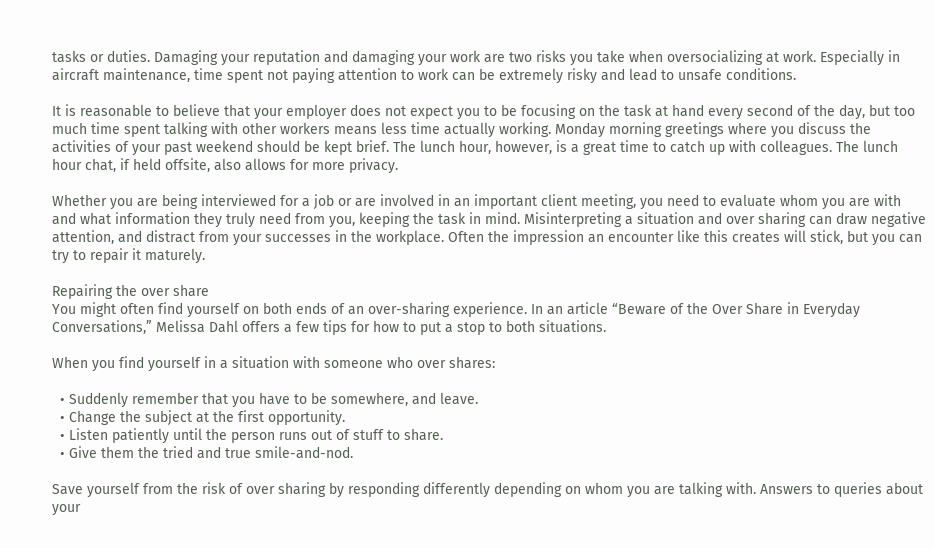tasks or duties. Damaging your reputation and damaging your work are two risks you take when oversocializing at work. Especially in aircraft maintenance, time spent not paying attention to work can be extremely risky and lead to unsafe conditions.

It is reasonable to believe that your employer does not expect you to be focusing on the task at hand every second of the day, but too much time spent talking with other workers means less time actually working. Monday morning greetings where you discuss the activities of your past weekend should be kept brief. The lunch hour, however, is a great time to catch up with colleagues. The lunch hour chat, if held offsite, also allows for more privacy.

Whether you are being interviewed for a job or are involved in an important client meeting, you need to evaluate whom you are with and what information they truly need from you, keeping the task in mind. Misinterpreting a situation and over sharing can draw negative attention, and distract from your successes in the workplace. Often the impression an encounter like this creates will stick, but you can try to repair it maturely.

Repairing the over share
You might often find yourself on both ends of an over-sharing experience. In an article “Beware of the Over Share in Everyday Conversations,” Melissa Dahl offers a few tips for how to put a stop to both situations.

When you find yourself in a situation with someone who over shares:

  • Suddenly remember that you have to be somewhere, and leave.
  • Change the subject at the first opportunity.
  • Listen patiently until the person runs out of stuff to share.
  • Give them the tried and true smile-and-nod.

Save yourself from the risk of over sharing by responding differently depending on whom you are talking with. Answers to queries about your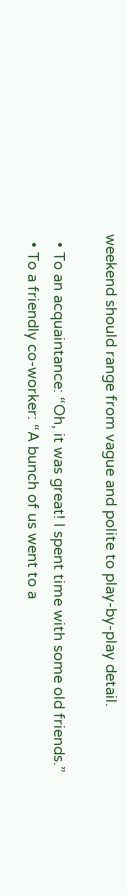weekend should range from vague and polite to play-by-play detail.

  • To an acquaintance: “Oh, it was great! I spent time with some old friends.”
  • To a friendly co-worker: “A bunch of us went to a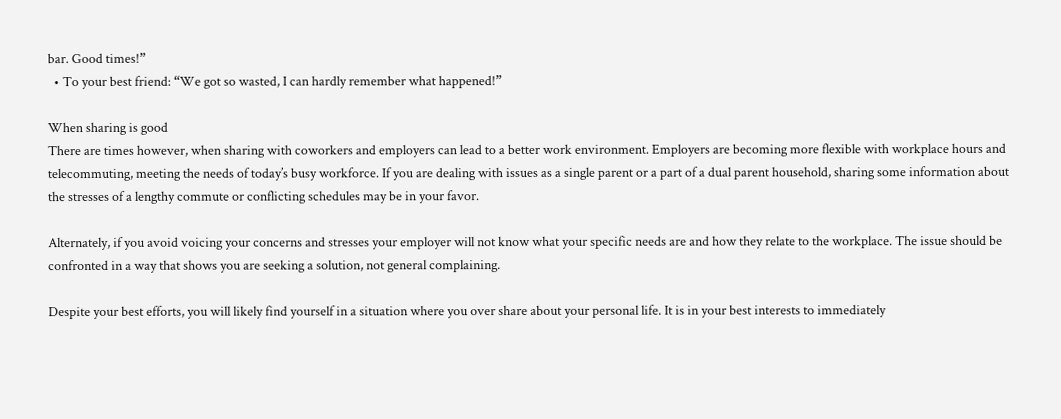bar. Good times!”
  • To your best friend: “We got so wasted, I can hardly remember what happened!”

When sharing is good
There are times however, when sharing with coworkers and employers can lead to a better work environment. Employers are becoming more flexible with workplace hours and telecommuting, meeting the needs of today’s busy workforce. If you are dealing with issues as a single parent or a part of a dual parent household, sharing some information about the stresses of a lengthy commute or conflicting schedules may be in your favor.

Alternately, if you avoid voicing your concerns and stresses your employer will not know what your specific needs are and how they relate to the workplace. The issue should be confronted in a way that shows you are seeking a solution, not general complaining.

Despite your best efforts, you will likely find yourself in a situation where you over share about your personal life. It is in your best interests to immediately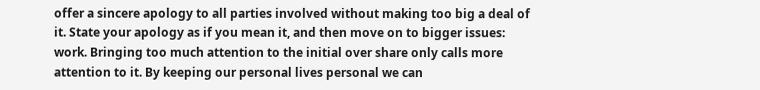offer a sincere apology to all parties involved without making too big a deal of it. State your apology as if you mean it, and then move on to bigger issues: work. Bringing too much attention to the initial over share only calls more attention to it. By keeping our personal lives personal we can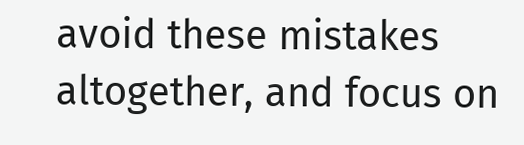avoid these mistakes altogether, and focus on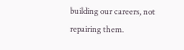building our careers, not repairing them.